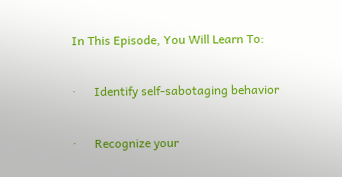In This Episode, You Will Learn To:

∙      Identify self-sabotaging behavior

∙      Recognize your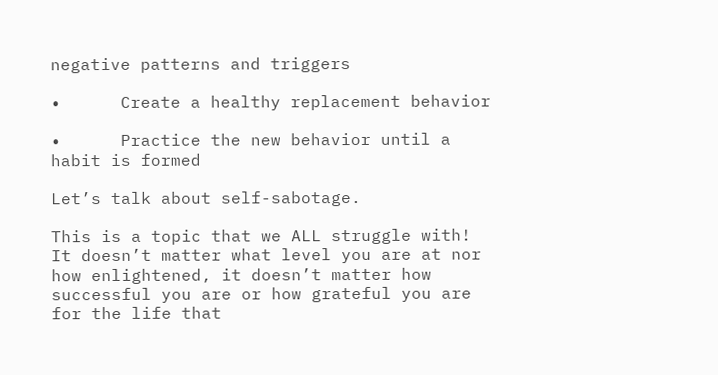negative patterns and triggers

∙      Create a healthy replacement behavior

∙      Practice the new behavior until a habit is formed

Let’s talk about self-sabotage.

This is a topic that we ALL struggle with! It doesn’t matter what level you are at nor how enlightened, it doesn’t matter how successful you are or how grateful you are for the life that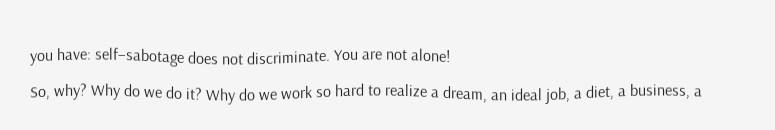you have: self–sabotage does not discriminate. You are not alone!

So, why? Why do we do it? Why do we work so hard to realize a dream, an ideal job, a diet, a business, a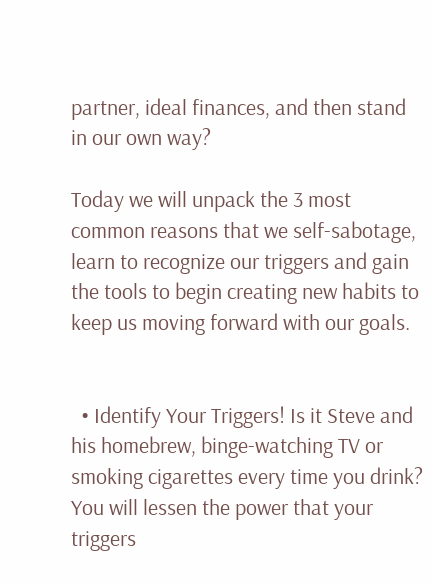partner, ideal finances, and then stand in our own way?

Today we will unpack the 3 most common reasons that we self-sabotage, learn to recognize our triggers and gain the tools to begin creating new habits to keep us moving forward with our goals.


  • Identify Your Triggers! Is it Steve and his homebrew, binge-watching TV or smoking cigarettes every time you drink? You will lessen the power that your triggers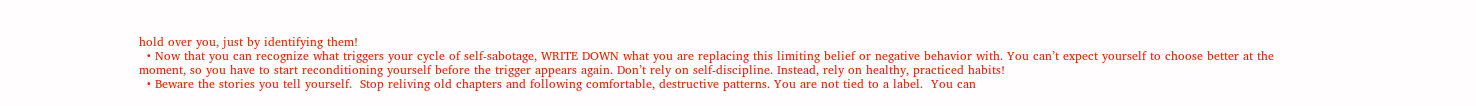hold over you, just by identifying them!
  • Now that you can recognize what triggers your cycle of self-sabotage, WRITE DOWN what you are replacing this limiting belief or negative behavior with. You can’t expect yourself to choose better at the moment, so you have to start reconditioning yourself before the trigger appears again. Don’t rely on self-discipline. Instead, rely on healthy, practiced habits!
  • Beware the stories you tell yourself.  Stop reliving old chapters and following comfortable, destructive patterns. You are not tied to a label.  You can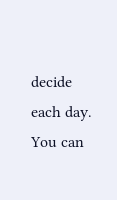decide each day. You can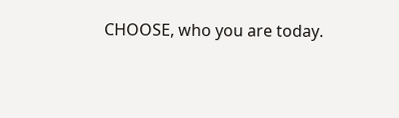CHOOSE, who you are today.